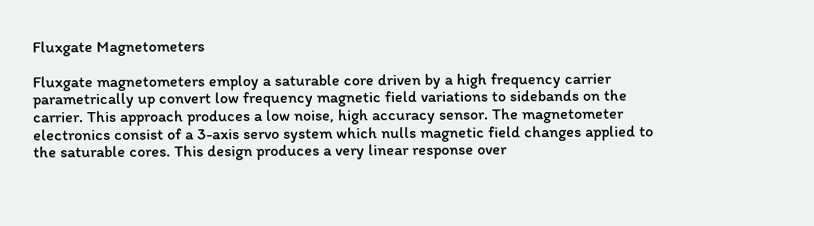Fluxgate Magnetometers

Fluxgate magnetometers employ a saturable core driven by a high frequency carrier parametrically up convert low frequency magnetic field variations to sidebands on the carrier. This approach produces a low noise, high accuracy sensor. The magnetometer electronics consist of a 3-axis servo system which nulls magnetic field changes applied to the saturable cores. This design produces a very linear response over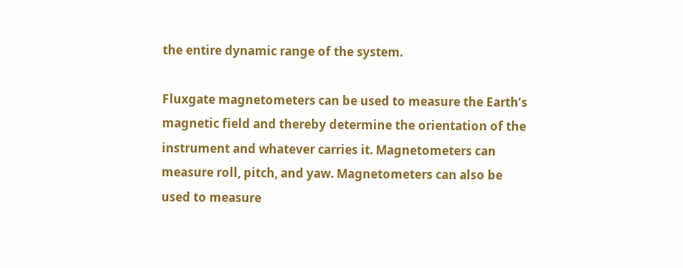the entire dynamic range of the system.

Fluxgate magnetometers can be used to measure the Earth’s magnetic field and thereby determine the orientation of the instrument and whatever carries it. Magnetometers can measure roll, pitch, and yaw. Magnetometers can also be used to measure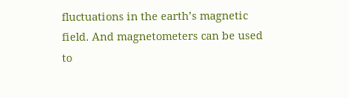fluctuations in the earth’s magnetic field. And magnetometers can be used to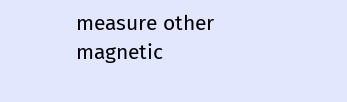measure other magnetic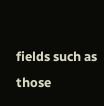fields such as those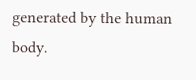generated by the human body.